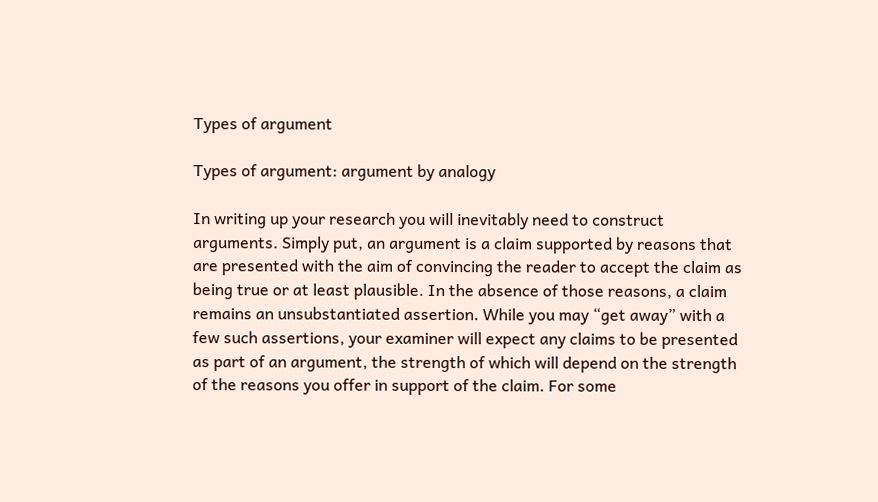Types of argument

Types of argument: argument by analogy

In writing up your research you will inevitably need to construct arguments. Simply put, an argument is a claim supported by reasons that are presented with the aim of convincing the reader to accept the claim as being true or at least plausible. In the absence of those reasons, a claim remains an unsubstantiated assertion. While you may “get away” with a few such assertions, your examiner will expect any claims to be presented as part of an argument, the strength of which will depend on the strength of the reasons you offer in support of the claim. For some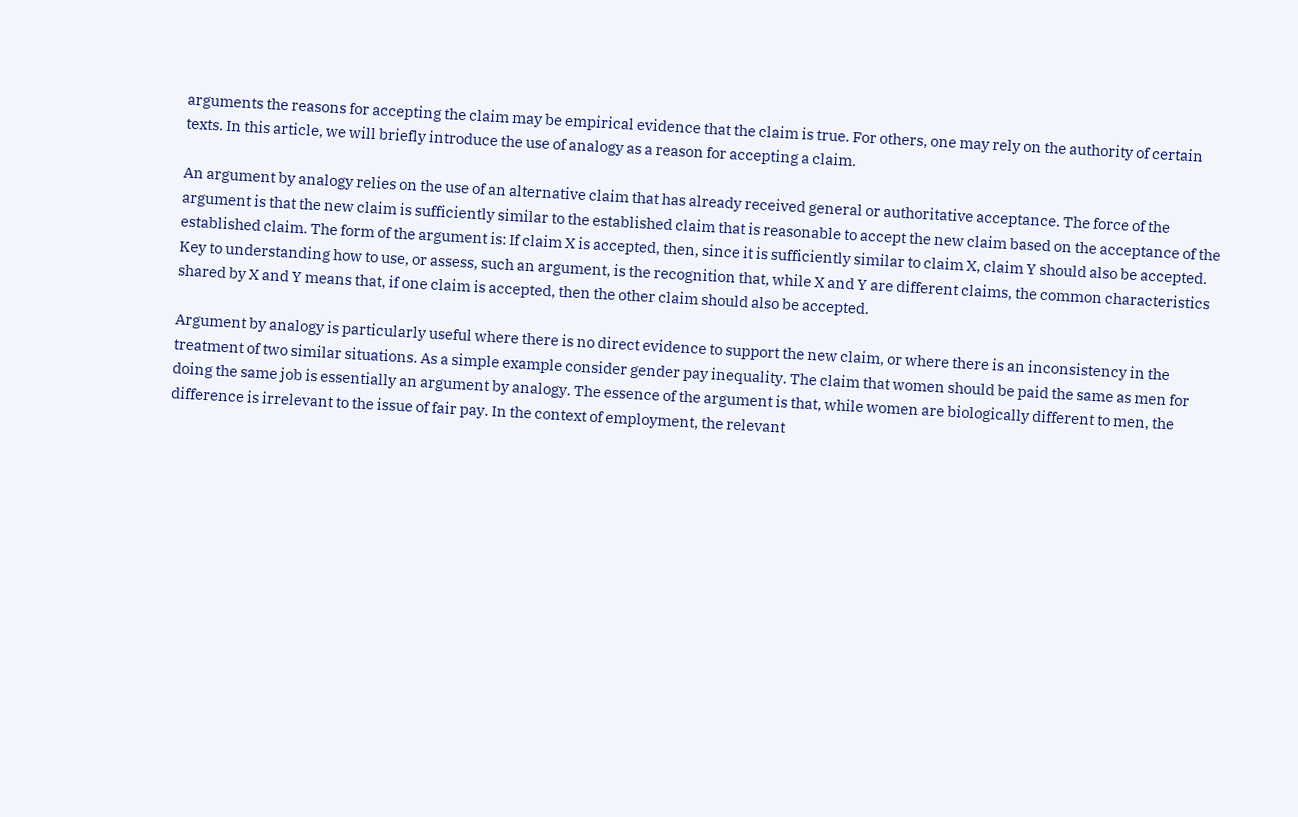arguments the reasons for accepting the claim may be empirical evidence that the claim is true. For others, one may rely on the authority of certain texts. In this article, we will briefly introduce the use of analogy as a reason for accepting a claim.

An argument by analogy relies on the use of an alternative claim that has already received general or authoritative acceptance. The force of the argument is that the new claim is sufficiently similar to the established claim that is reasonable to accept the new claim based on the acceptance of the established claim. The form of the argument is: If claim X is accepted, then, since it is sufficiently similar to claim X, claim Y should also be accepted. Key to understanding how to use, or assess, such an argument, is the recognition that, while X and Y are different claims, the common characteristics shared by X and Y means that, if one claim is accepted, then the other claim should also be accepted.

Argument by analogy is particularly useful where there is no direct evidence to support the new claim, or where there is an inconsistency in the treatment of two similar situations. As a simple example consider gender pay inequality. The claim that women should be paid the same as men for doing the same job is essentially an argument by analogy. The essence of the argument is that, while women are biologically different to men, the difference is irrelevant to the issue of fair pay. In the context of employment, the relevant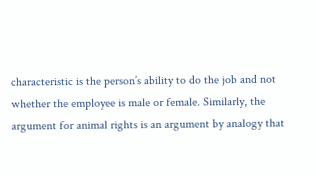characteristic is the person’s ability to do the job and not whether the employee is male or female. Similarly, the argument for animal rights is an argument by analogy that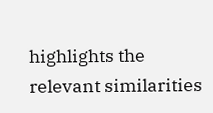highlights the relevant similarities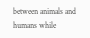between animals and humans while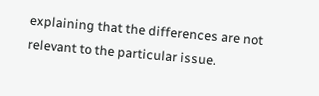explaining that the differences are not relevant to the particular issue.